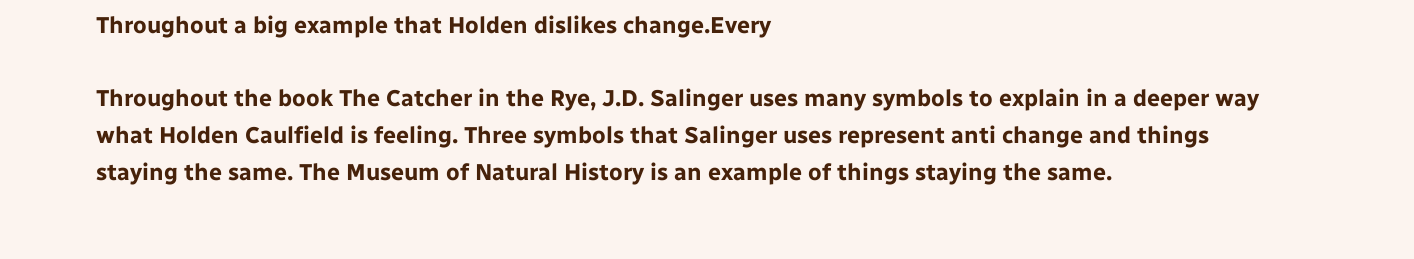Throughout a big example that Holden dislikes change.Every

Throughout the book The Catcher in the Rye, J.D. Salinger uses many symbols to explain in a deeper way what Holden Caulfield is feeling. Three symbols that Salinger uses represent anti change and things staying the same. The Museum of Natural History is an example of things staying the same.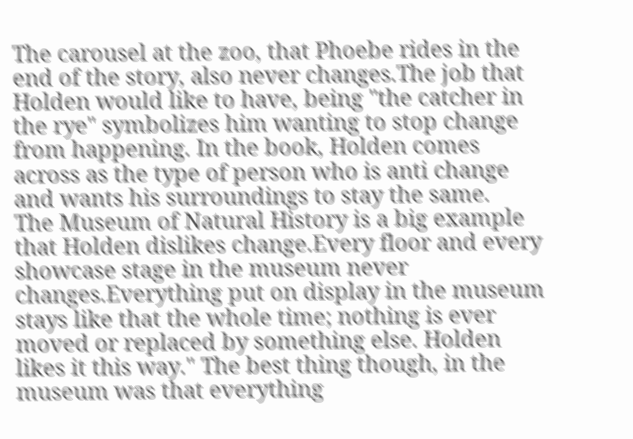The carousel at the zoo, that Phoebe rides in the end of the story, also never changes.The job that Holden would like to have, being "the catcher in the rye" symbolizes him wanting to stop change from happening. In the book, Holden comes across as the type of person who is anti change and wants his surroundings to stay the same.
The Museum of Natural History is a big example that Holden dislikes change.Every floor and every showcase stage in the museum never changes.Everything put on display in the museum stays like that the whole time; nothing is ever moved or replaced by something else. Holden likes it this way." The best thing though, in the museum was that everything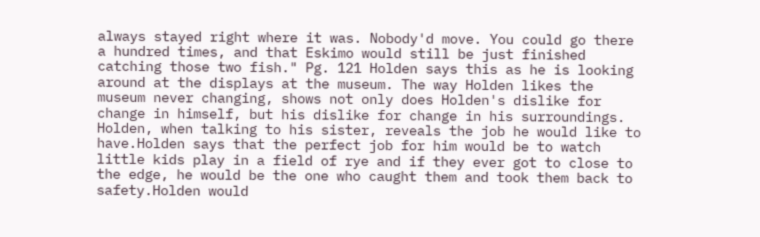always stayed right where it was. Nobody'd move. You could go there a hundred times, and that Eskimo would still be just finished catching those two fish." Pg. 121 Holden says this as he is looking around at the displays at the museum. The way Holden likes the museum never changing, shows not only does Holden's dislike for change in himself, but his dislike for change in his surroundings.
Holden, when talking to his sister, reveals the job he would like to have.Holden says that the perfect job for him would be to watch little kids play in a field of rye and if they ever got to close to the edge, he would be the one who caught them and took them back to safety.Holden would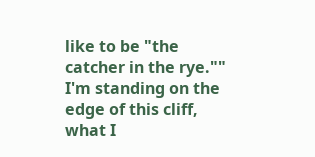like to be "the catcher in the rye."" I'm standing on the edge of this cliff, what I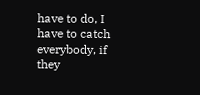have to do, I have to catch everybody, if they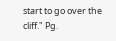start to go over the cliff." Pg.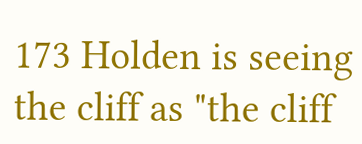173 Holden is seeing the cliff as "the cliff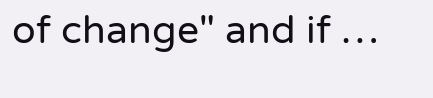of change" and if …